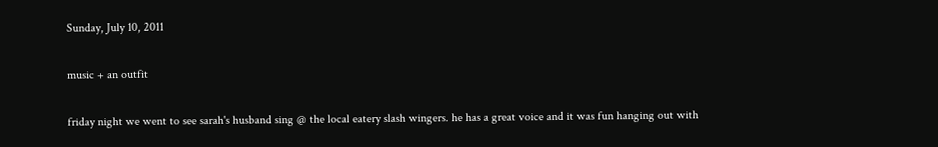Sunday, July 10, 2011

music + an outfit

friday night we went to see sarah's husband sing @ the local eatery slash wingers. he has a great voice and it was fun hanging out with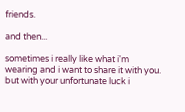friends.

and then...

sometimes i really like what i'm wearing and i want to share it with you. but with your unfortunate luck i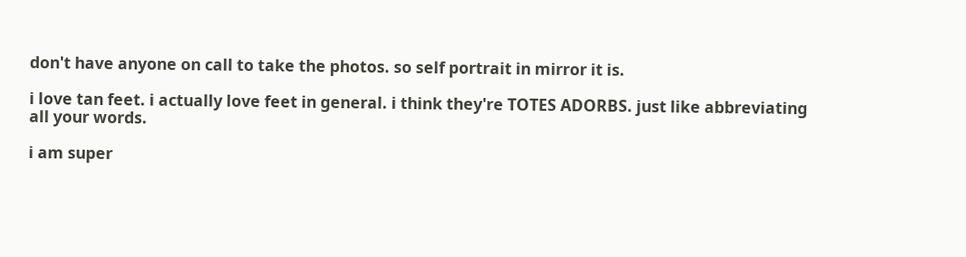don't have anyone on call to take the photos. so self portrait in mirror it is.

i love tan feet. i actually love feet in general. i think they're TOTES ADORBS. just like abbreviating all your words.

i am super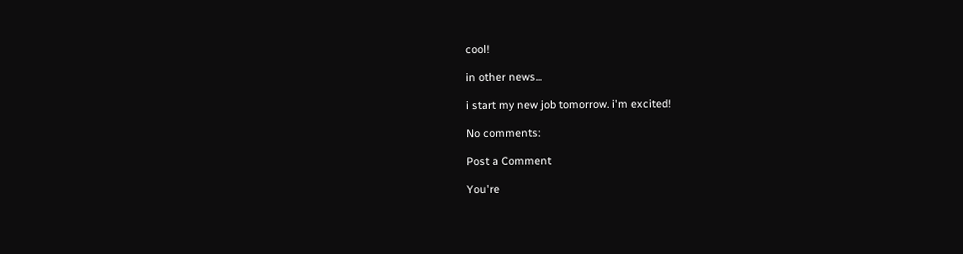cool!

in other news...

i start my new job tomorrow. i'm excited!

No comments:

Post a Comment

You're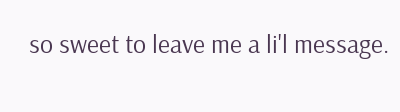so sweet to leave me a li'l message.